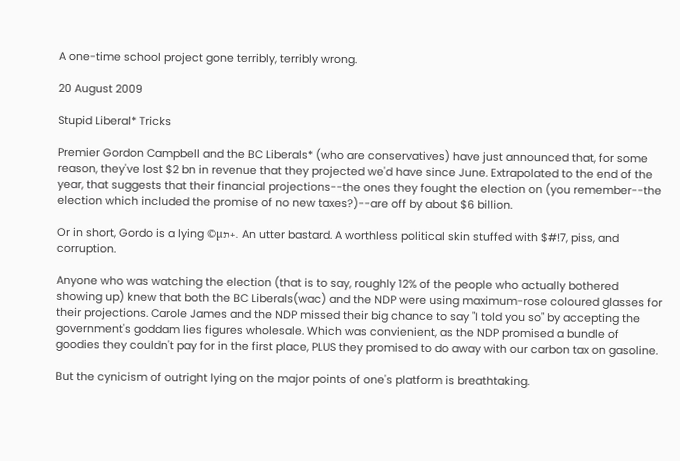A one-time school project gone terribly, terribly wrong.

20 August 2009

Stupid Liberal* Tricks

Premier Gordon Campbell and the BC Liberals* (who are conservatives) have just announced that, for some reason, they've lost $2 bn in revenue that they projected we'd have since June. Extrapolated to the end of the year, that suggests that their financial projections--the ones they fought the election on (you remember--the election which included the promise of no new taxes?)--are off by about $6 billion.

Or in short, Gordo is a lying ©µת+. An utter bastard. A worthless political skin stuffed with $#!7, piss, and corruption.

Anyone who was watching the election (that is to say, roughly 12% of the people who actually bothered showing up) knew that both the BC Liberals(wac) and the NDP were using maximum-rose coloured glasses for their projections. Carole James and the NDP missed their big chance to say "I told you so" by accepting the government's goddam lies figures wholesale. Which was convienient, as the NDP promised a bundle of goodies they couldn't pay for in the first place, PLUS they promised to do away with our carbon tax on gasoline.

But the cynicism of outright lying on the major points of one's platform is breathtaking.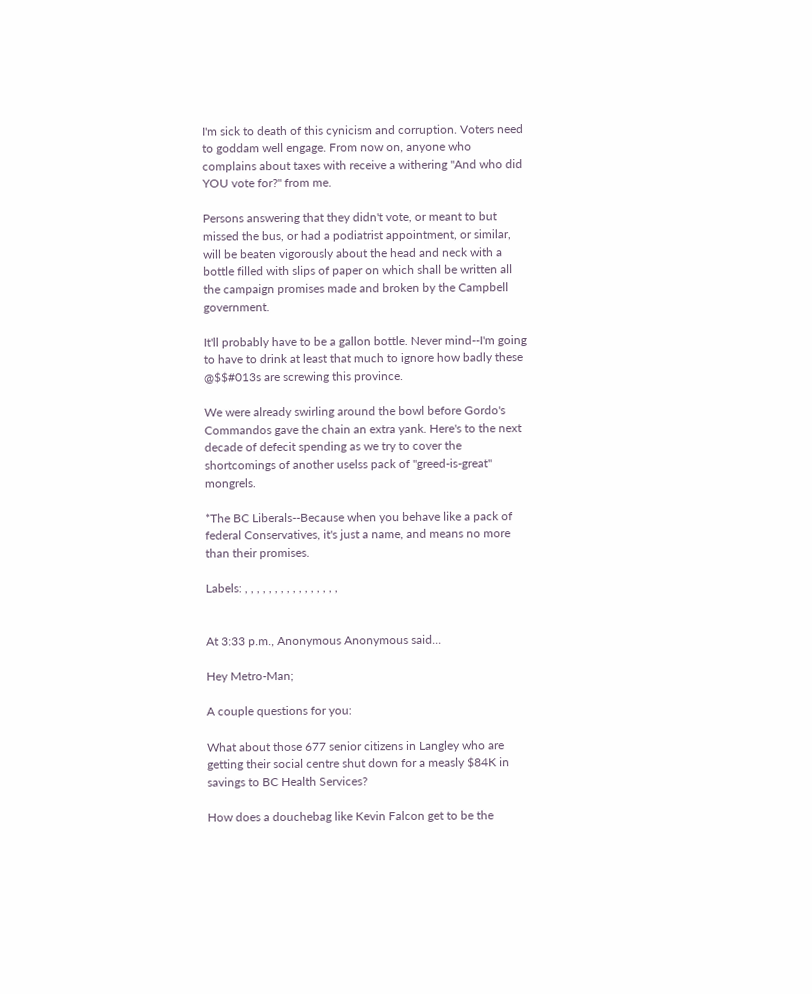I'm sick to death of this cynicism and corruption. Voters need to goddam well engage. From now on, anyone who complains about taxes with receive a withering "And who did YOU vote for?" from me.

Persons answering that they didn't vote, or meant to but missed the bus, or had a podiatrist appointment, or similar, will be beaten vigorously about the head and neck with a bottle filled with slips of paper on which shall be written all the campaign promises made and broken by the Campbell government.

It'll probably have to be a gallon bottle. Never mind--I'm going to have to drink at least that much to ignore how badly these @$$#013s are screwing this province.

We were already swirling around the bowl before Gordo's Commandos gave the chain an extra yank. Here's to the next decade of defecit spending as we try to cover the shortcomings of another uselss pack of "greed-is-great" mongrels.

*The BC Liberals--Because when you behave like a pack of federal Conservatives, it's just a name, and means no more than their promises.

Labels: , , , , , , , , , , , , , , , ,


At 3:33 p.m., Anonymous Anonymous said...

Hey Metro-Man;

A couple questions for you:

What about those 677 senior citizens in Langley who are getting their social centre shut down for a measly $84K in savings to BC Health Services?

How does a douchebag like Kevin Falcon get to be the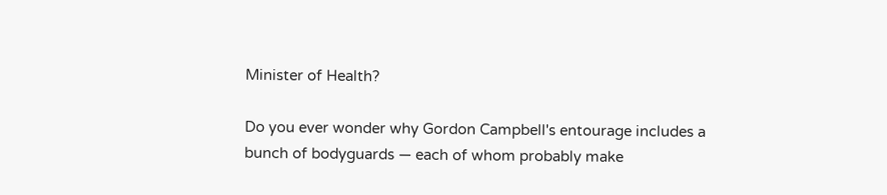Minister of Health?

Do you ever wonder why Gordon Campbell's entourage includes a bunch of bodyguards — each of whom probably make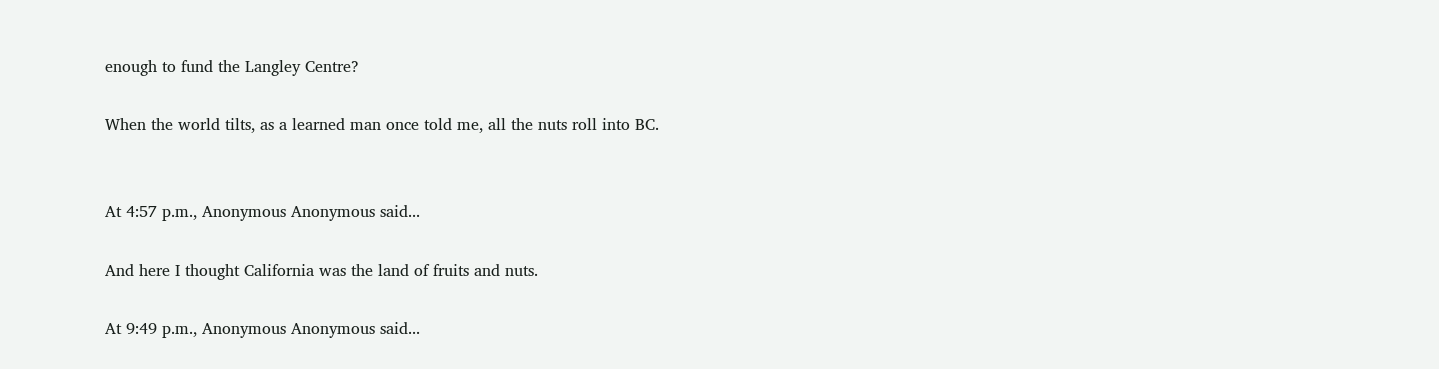enough to fund the Langley Centre?

When the world tilts, as a learned man once told me, all the nuts roll into BC.


At 4:57 p.m., Anonymous Anonymous said...

And here I thought California was the land of fruits and nuts.

At 9:49 p.m., Anonymous Anonymous said...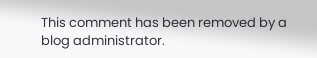This comment has been removed by a blog administrator.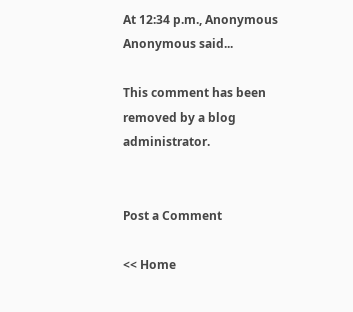At 12:34 p.m., Anonymous Anonymous said...

This comment has been removed by a blog administrator.


Post a Comment

<< Home